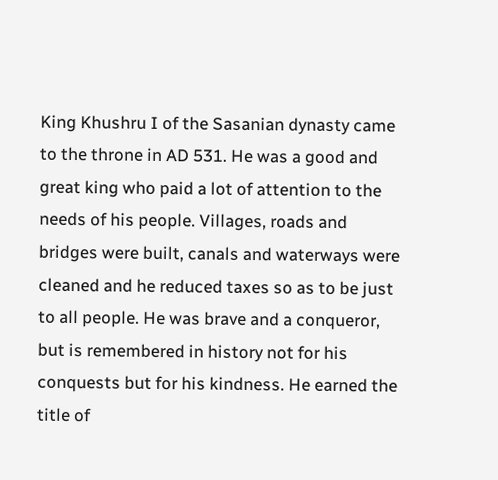King Khushru I of the Sasanian dynasty came to the throne in AD 531. He was a good and great king who paid a lot of attention to the needs of his people. Villages, roads and bridges were built, canals and waterways were cleaned and he reduced taxes so as to be just to all people. He was brave and a conqueror, but is remembered in history not for his conquests but for his kindness. He earned the title of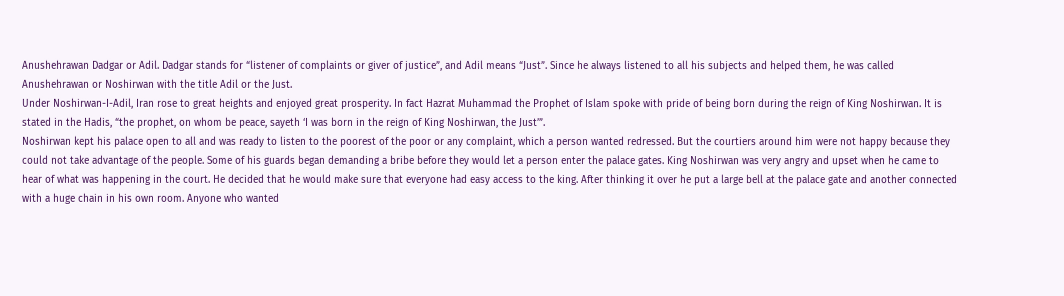Anushehrawan Dadgar or Adil. Dadgar stands for “listener of complaints or giver of justice”, and Adil means “Just”. Since he always listened to all his subjects and helped them, he was called Anushehrawan or Noshirwan with the title Adil or the Just.
Under Noshirwan-I-Adil, Iran rose to great heights and enjoyed great prosperity. In fact Hazrat Muhammad the Prophet of Islam spoke with pride of being born during the reign of King Noshirwan. It is stated in the Hadis, “the prophet, on whom be peace, sayeth ‘I was born in the reign of King Noshirwan, the Just’”.
Noshirwan kept his palace open to all and was ready to listen to the poorest of the poor or any complaint, which a person wanted redressed. But the courtiers around him were not happy because they could not take advantage of the people. Some of his guards began demanding a bribe before they would let a person enter the palace gates. King Noshirwan was very angry and upset when he came to hear of what was happening in the court. He decided that he would make sure that everyone had easy access to the king. After thinking it over he put a large bell at the palace gate and another connected with a huge chain in his own room. Anyone who wanted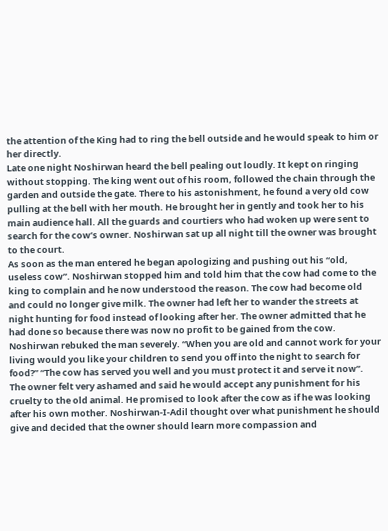the attention of the King had to ring the bell outside and he would speak to him or her directly.
Late one night Noshirwan heard the bell pealing out loudly. It kept on ringing without stopping. The king went out of his room, followed the chain through the garden and outside the gate. There to his astonishment, he found a very old cow pulling at the bell with her mouth. He brought her in gently and took her to his main audience hall. All the guards and courtiers who had woken up were sent to search for the cow’s owner. Noshirwan sat up all night till the owner was brought to the court.
As soon as the man entered he began apologizing and pushing out his “old, useless cow”. Noshirwan stopped him and told him that the cow had come to the king to complain and he now understood the reason. The cow had become old and could no longer give milk. The owner had left her to wander the streets at night hunting for food instead of looking after her. The owner admitted that he had done so because there was now no profit to be gained from the cow. Noshirwan rebuked the man severely. “When you are old and cannot work for your living would you like your children to send you off into the night to search for food?” “The cow has served you well and you must protect it and serve it now”.
The owner felt very ashamed and said he would accept any punishment for his cruelty to the old animal. He promised to look after the cow as if he was looking after his own mother. Noshirwan-I-Adil thought over what punishment he should give and decided that the owner should learn more compassion and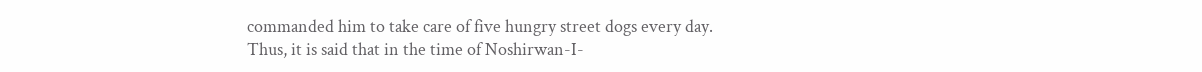commanded him to take care of five hungry street dogs every day.
Thus, it is said that in the time of Noshirwan-I-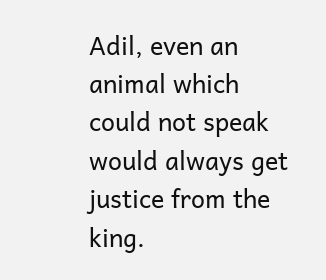Adil, even an animal which could not speak would always get justice from the king.